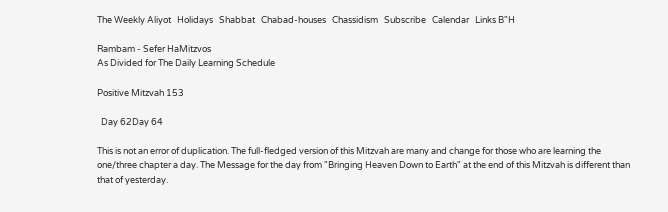The Weekly Aliyot   Holidays   Shabbat   Chabad-houses   Chassidism   Subscribe   Calendar   Links B"H

Rambam - Sefer HaMitzvos
As Divided for The Daily Learning Schedule

Positive Mitzvah 153

  Day 62Day 64

This is not an error of duplication. The full-fledged version of this Mitzvah are many and change for those who are learning the one/three chapter a day. The Message for the day from "Bringing Heaven Down to Earth" at the end of this Mitzvah is different than that of yesterday.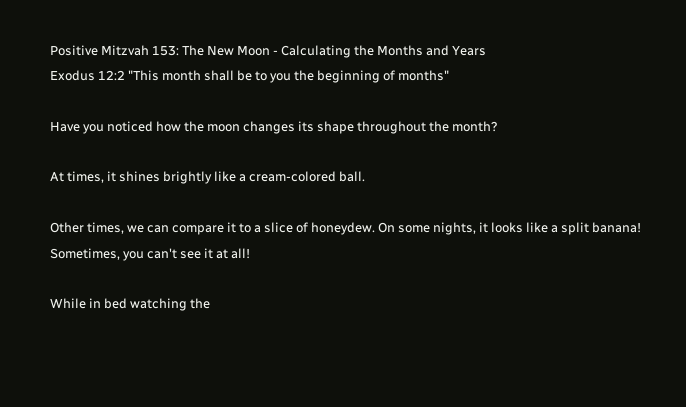Positive Mitzvah 153: The New Moon - Calculating the Months and Years
Exodus 12:2 "This month shall be to you the beginning of months"

Have you noticed how the moon changes its shape throughout the month?

At times, it shines brightly like a cream-colored ball.

Other times, we can compare it to a slice of honeydew. On some nights, it looks like a split banana! Sometimes, you can't see it at all!

While in bed watching the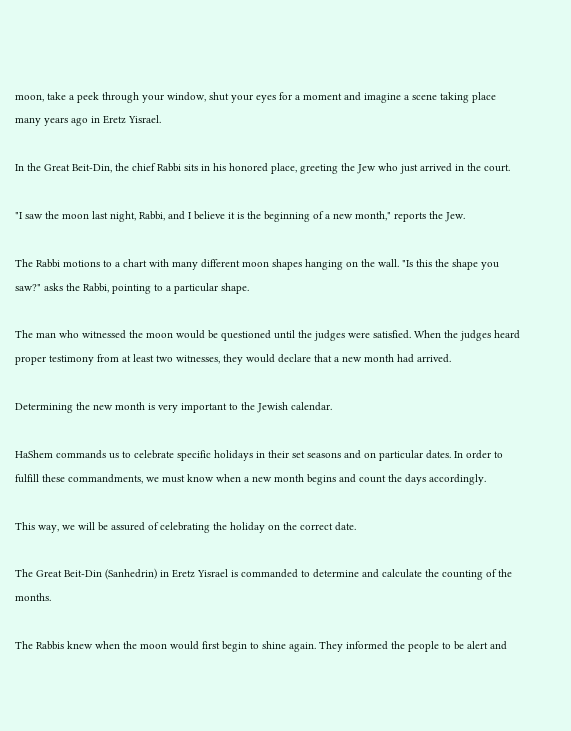moon, take a peek through your window, shut your eyes for a moment and imagine a scene taking place many years ago in Eretz Yisrael.

In the Great Beit-Din, the chief Rabbi sits in his honored place, greeting the Jew who just arrived in the court.

"I saw the moon last night, Rabbi, and I believe it is the beginning of a new month," reports the Jew.

The Rabbi motions to a chart with many different moon shapes hanging on the wall. "Is this the shape you saw?" asks the Rabbi, pointing to a particular shape.

The man who witnessed the moon would be questioned until the judges were satisfied. When the judges heard proper testimony from at least two witnesses, they would declare that a new month had arrived.

Determining the new month is very important to the Jewish calendar.

HaShem commands us to celebrate specific holidays in their set seasons and on particular dates. In order to fulfill these commandments, we must know when a new month begins and count the days accordingly.

This way, we will be assured of celebrating the holiday on the correct date.

The Great Beit-Din (Sanhedrin) in Eretz Yisrael is commanded to determine and calculate the counting of the months.

The Rabbis knew when the moon would first begin to shine again. They informed the people to be alert and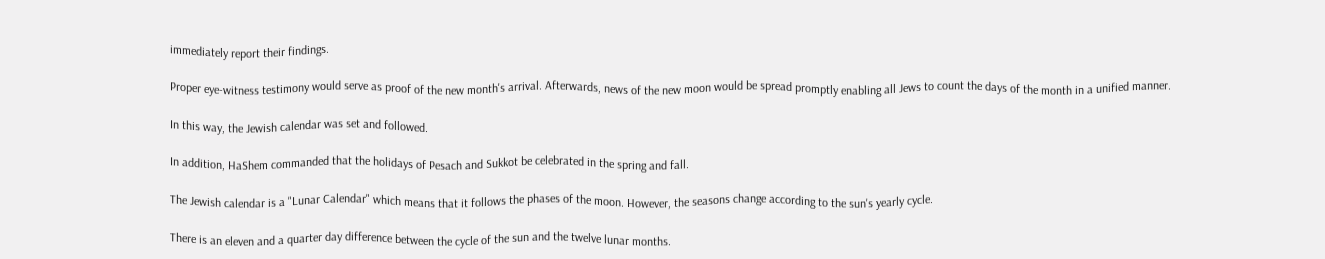immediately report their findings.

Proper eye-witness testimony would serve as proof of the new month's arrival. Afterwards, news of the new moon would be spread promptly enabling all Jews to count the days of the month in a unified manner.

In this way, the Jewish calendar was set and followed.

In addition, HaShem commanded that the holidays of Pesach and Sukkot be celebrated in the spring and fall.

The Jewish calendar is a "Lunar Calendar" which means that it follows the phases of the moon. However, the seasons change according to the sun's yearly cycle.

There is an eleven and a quarter day difference between the cycle of the sun and the twelve lunar months.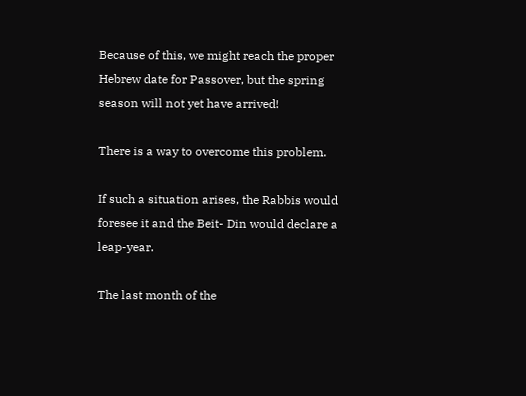Because of this, we might reach the proper Hebrew date for Passover, but the spring season will not yet have arrived!

There is a way to overcome this problem.

If such a situation arises, the Rabbis would foresee it and the Beit- Din would declare a leap-year.

The last month of the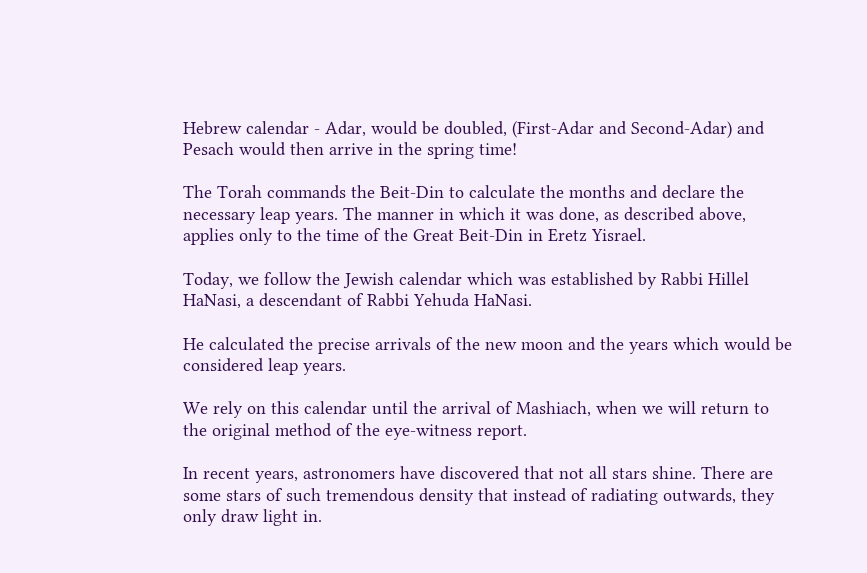Hebrew calendar - Adar, would be doubled, (First-Adar and Second-Adar) and Pesach would then arrive in the spring time!

The Torah commands the Beit-Din to calculate the months and declare the necessary leap years. The manner in which it was done, as described above, applies only to the time of the Great Beit-Din in Eretz Yisrael.

Today, we follow the Jewish calendar which was established by Rabbi Hillel HaNasi, a descendant of Rabbi Yehuda HaNasi.

He calculated the precise arrivals of the new moon and the years which would be considered leap years.

We rely on this calendar until the arrival of Mashiach, when we will return to the original method of the eye-witness report.

In recent years, astronomers have discovered that not all stars shine. There are some stars of such tremendous density that instead of radiating outwards, they only draw light in.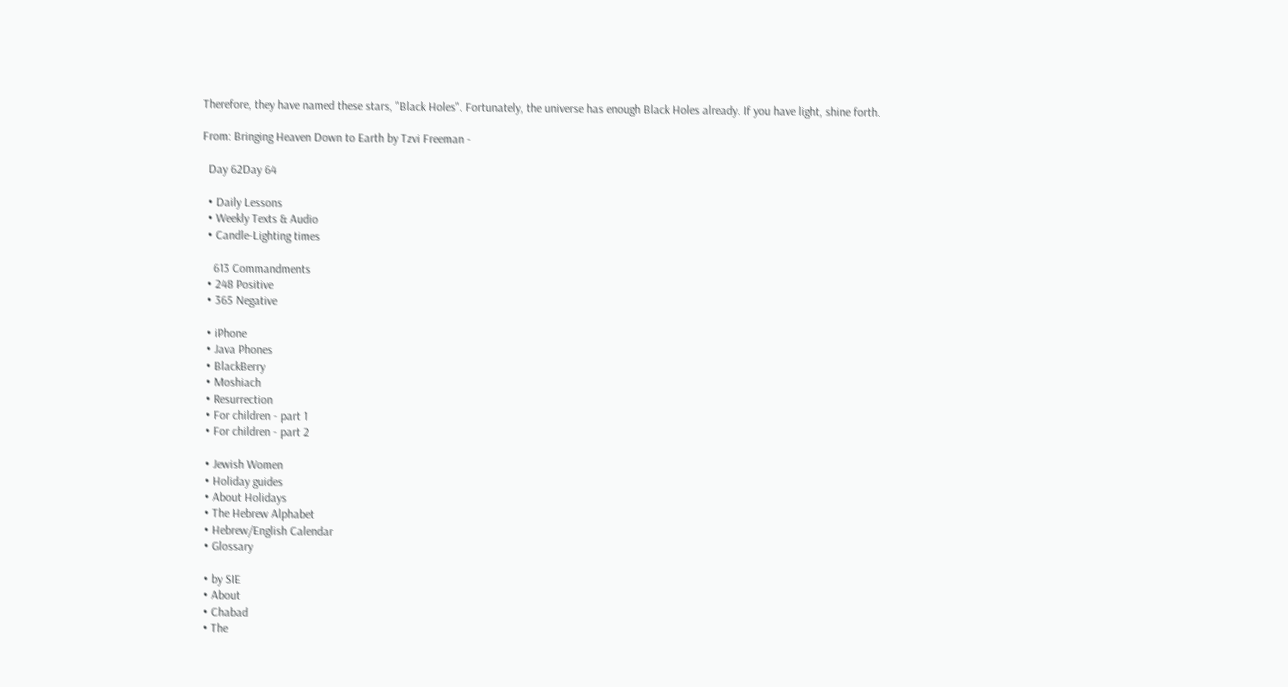Therefore, they have named these stars, "Black Holes". Fortunately, the universe has enough Black Holes already. If you have light, shine forth.

From: Bringing Heaven Down to Earth by Tzvi Freeman -

  Day 62Day 64

  • Daily Lessons
  • Weekly Texts & Audio
  • Candle-Lighting times

    613 Commandments
  • 248 Positive
  • 365 Negative

  • iPhone
  • Java Phones
  • BlackBerry
  • Moshiach
  • Resurrection
  • For children - part 1
  • For children - part 2

  • Jewish Women
  • Holiday guides
  • About Holidays
  • The Hebrew Alphabet
  • Hebrew/English Calendar
  • Glossary

  • by SIE
  • About
  • Chabad
  • The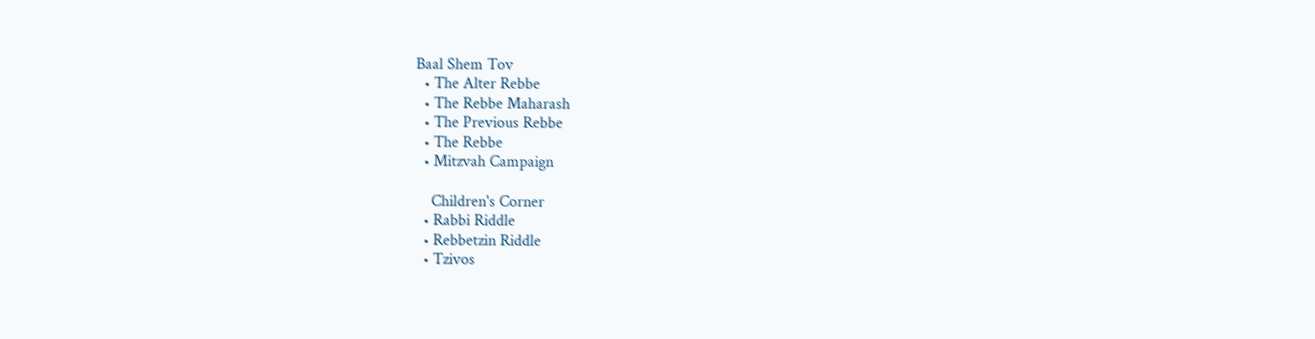Baal Shem Tov
  • The Alter Rebbe
  • The Rebbe Maharash
  • The Previous Rebbe
  • The Rebbe
  • Mitzvah Campaign

    Children's Corner
  • Rabbi Riddle
  • Rebbetzin Riddle
  • Tzivos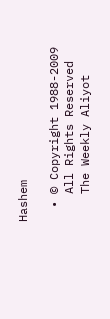Hashem

  • © Copyright 1988-2009
    All Rights Reserved
    The Weekly Aliyot